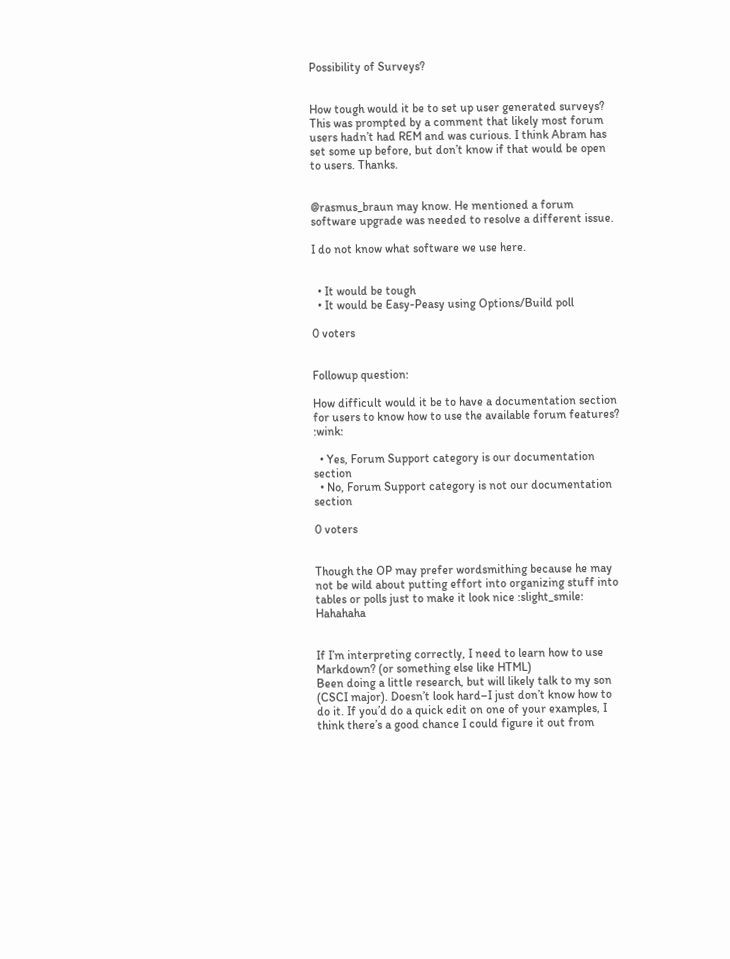Possibility of Surveys?


How tough would it be to set up user generated surveys? This was prompted by a comment that likely most forum users hadn’t had REM and was curious. I think Abram has set some up before, but don’t know if that would be open to users. Thanks.


@rasmus_braun may know. He mentioned a forum software upgrade was needed to resolve a different issue.

I do not know what software we use here.


  • It would be tough
  • It would be Easy-Peasy using Options/Build poll

0 voters


Followup question:

How difficult would it be to have a documentation section for users to know how to use the available forum features? :wink:

  • Yes, Forum Support category is our documentation section
  • No, Forum Support category is not our documentation section

0 voters


Though the OP may prefer wordsmithing because he may not be wild about putting effort into organizing stuff into tables or polls just to make it look nice :slight_smile: Hahahaha


If I’m interpreting correctly, I need to learn how to use Markdown? (or something else like HTML)
Been doing a little research, but will likely talk to my son (CSCI major). Doesn’t look hard–I just don’t know how to do it. If you’d do a quick edit on one of your examples, I think there’s a good chance I could figure it out from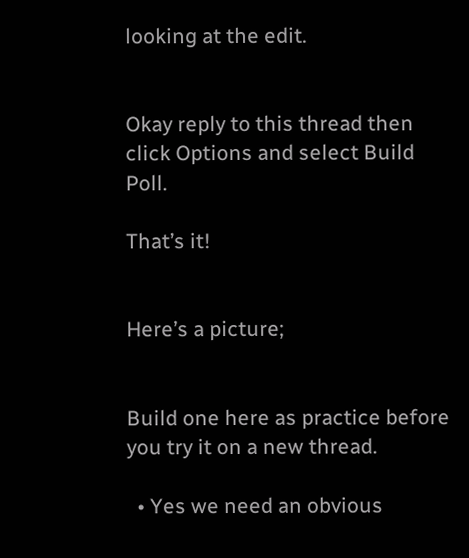looking at the edit.


Okay reply to this thread then click Options and select Build Poll.

That’s it!


Here’s a picture;


Build one here as practice before you try it on a new thread.

  • Yes we need an obvious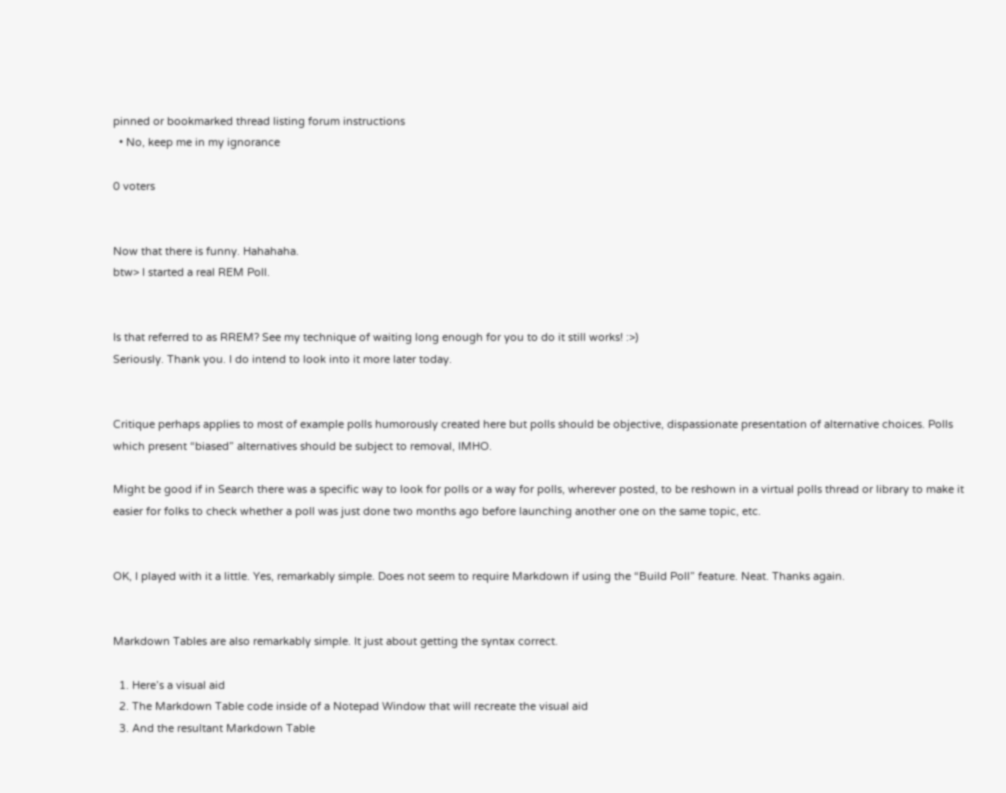pinned or bookmarked thread listing forum instructions
  • No, keep me in my ignorance

0 voters


Now that there is funny. Hahahaha.
btw> I started a real REM Poll.


Is that referred to as RREM? See my technique of waiting long enough for you to do it still works! :>)
Seriously. Thank you. I do intend to look into it more later today.


Critique perhaps applies to most of example polls humorously created here but polls should be objective, dispassionate presentation of alternative choices. Polls which present “biased” alternatives should be subject to removal, IMHO.

Might be good if in Search there was a specific way to look for polls or a way for polls, wherever posted, to be reshown in a virtual polls thread or library to make it easier for folks to check whether a poll was just done two months ago before launching another one on the same topic, etc.


OK, I played with it a little. Yes, remarkably simple. Does not seem to require Markdown if using the “Build Poll” feature. Neat. Thanks again.


Markdown Tables are also remarkably simple. It just about getting the syntax correct.

  1. Here’s a visual aid
  2. The Markdown Table code inside of a Notepad Window that will recreate the visual aid
  3. And the resultant Markdown Table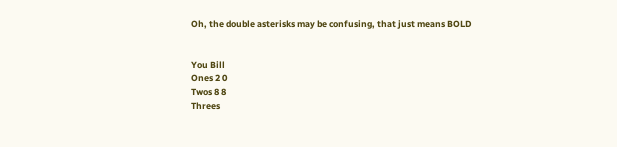Oh, the double asterisks may be confusing, that just means BOLD


You Bill
Ones 2 0
Twos 8 8
Threes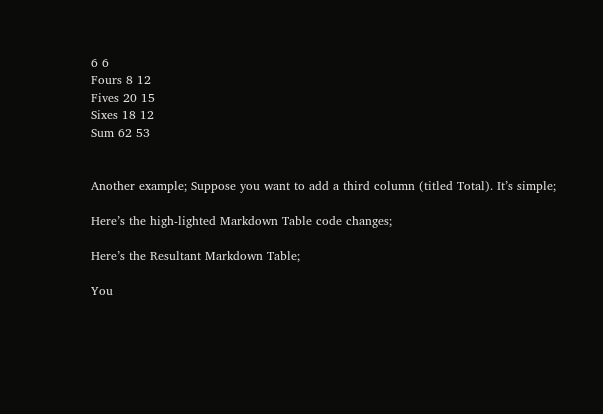6 6
Fours 8 12
Fives 20 15
Sixes 18 12
Sum 62 53


Another example; Suppose you want to add a third column (titled Total). It’s simple;

Here’s the high-lighted Markdown Table code changes;

Here’s the Resultant Markdown Table;

You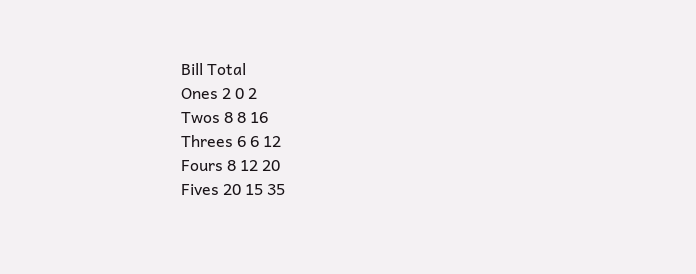Bill Total
Ones 2 0 2
Twos 8 8 16
Threes 6 6 12
Fours 8 12 20
Fives 20 15 35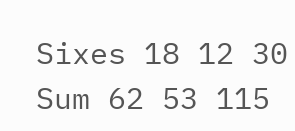Sixes 18 12 30
Sum 62 53 115